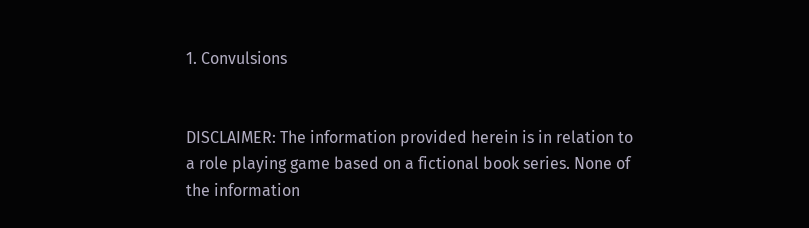1. Convulsions


DISCLAIMER: The information provided herein is in relation to a role playing game based on a fictional book series. None of the information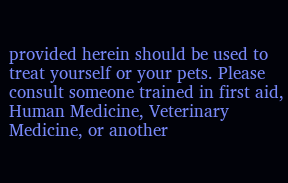provided herein should be used to treat yourself or your pets. Please consult someone trained in first aid, Human Medicine, Veterinary Medicine, or another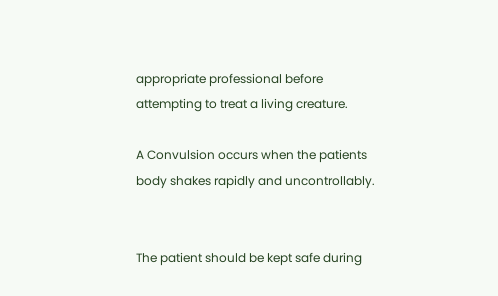appropriate professional before attempting to treat a living creature.

A Convulsion occurs when the patients body shakes rapidly and uncontrollably.


The patient should be kept safe during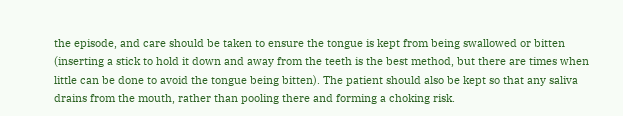the episode, and care should be taken to ensure the tongue is kept from being swallowed or bitten (inserting a stick to hold it down and away from the teeth is the best method, but there are times when little can be done to avoid the tongue being bitten). The patient should also be kept so that any saliva drains from the mouth, rather than pooling there and forming a choking risk.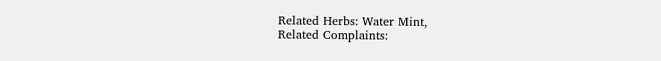Related Herbs: Water Mint,
Related Complaints: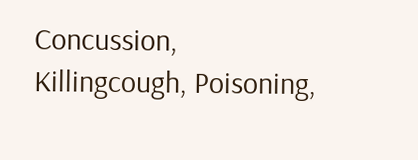Concussion, Killingcough, Poisoning,